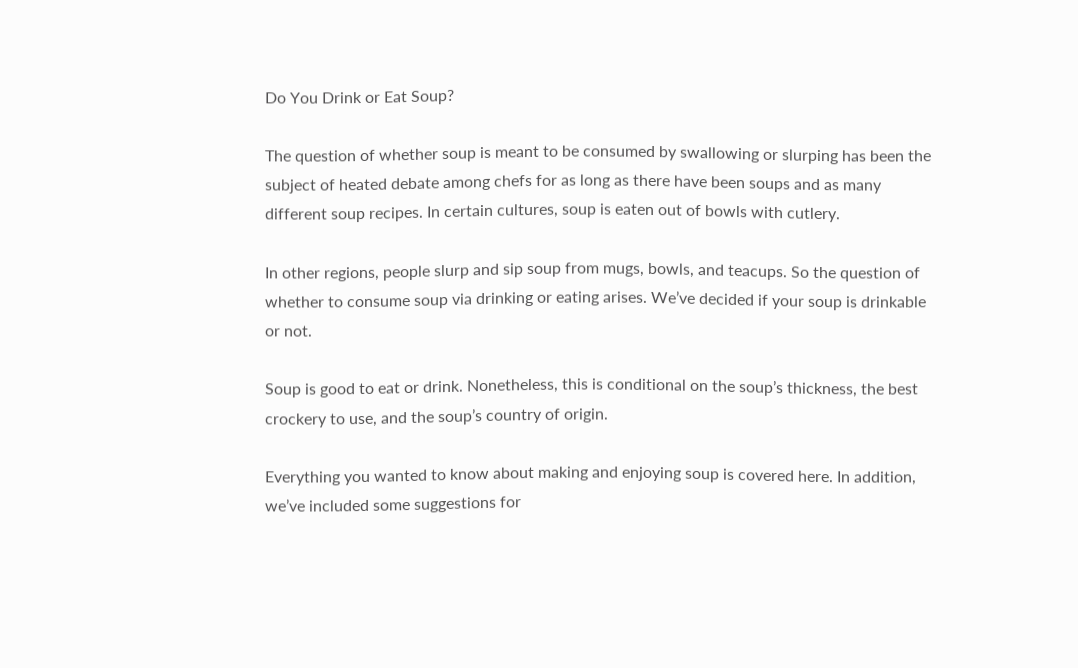Do You Drink or Eat Soup?

The question of whether soup is meant to be consumed by swallowing or slurping has been the subject of heated debate among chefs for as long as there have been soups and as many different soup recipes. In certain cultures, soup is eaten out of bowls with cutlery.

In other regions, people slurp and sip soup from mugs, bowls, and teacups. So the question of whether to consume soup via drinking or eating arises. We’ve decided if your soup is drinkable or not.

Soup is good to eat or drink. Nonetheless, this is conditional on the soup’s thickness, the best crockery to use, and the soup’s country of origin.

Everything you wanted to know about making and enjoying soup is covered here. In addition, we’ve included some suggestions for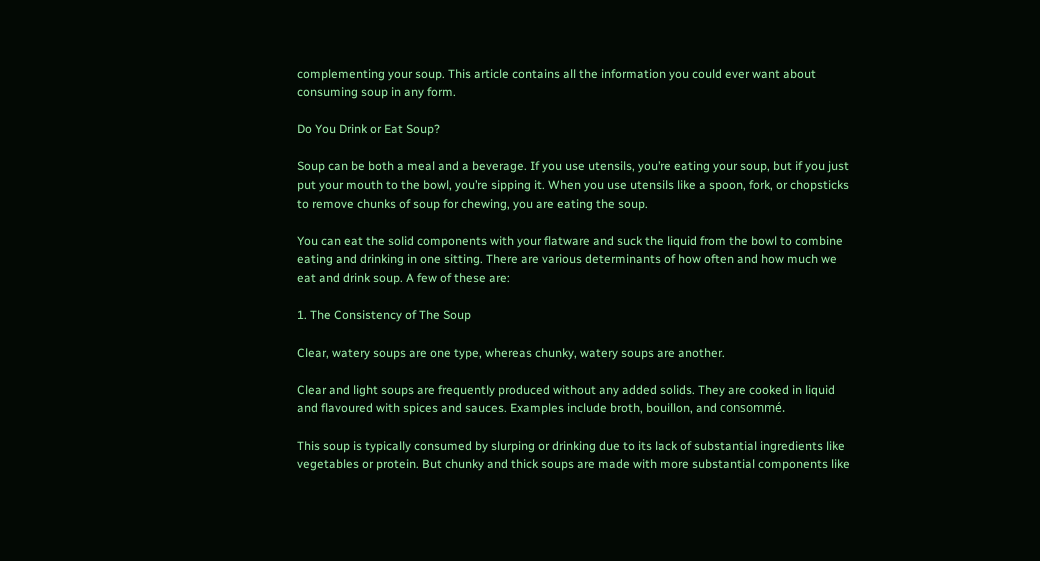complementing your soup. This article contains all the information you could ever want about consuming soup in any form.

Do You Drink or Eat Soup?

Soup can be both a meal and a beverage. If you use utensils, you’re eating your soup, but if you just put your mouth to the bowl, you’re sipping it. When you use utensils like a spoon, fork, or chopsticks to remove chunks of soup for chewing, you are eating the soup.

You can eat the solid components with your flatware and suck the liquid from the bowl to combine eating and drinking in one sitting. There are various determinants of how often and how much we eat and drink soup. A few of these are:

1. The Consistency of The Soup

Clear, watery soups are one type, whereas chunky, watery soups are another.

Clear and light soups are frequently produced without any added solids. They are cooked in liquid and flavoured with spices and sauces. Examples include broth, bouillon, and consommé.

This soup is typically consumed by slurping or drinking due to its lack of substantial ingredients like vegetables or protein. But chunky and thick soups are made with more substantial components like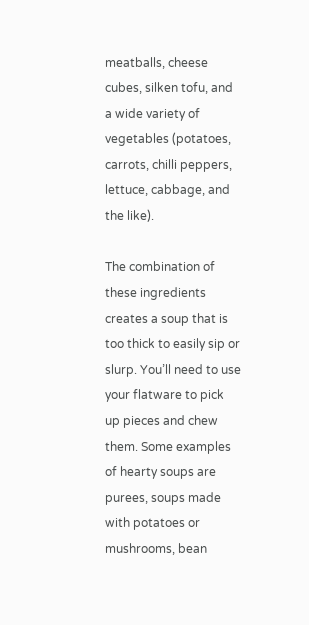meatballs, cheese cubes, silken tofu, and a wide variety of vegetables (potatoes, carrots, chilli peppers, lettuce, cabbage, and the like).

The combination of these ingredients creates a soup that is too thick to easily sip or slurp. You’ll need to use your flatware to pick up pieces and chew them. Some examples of hearty soups are purees, soups made with potatoes or mushrooms, bean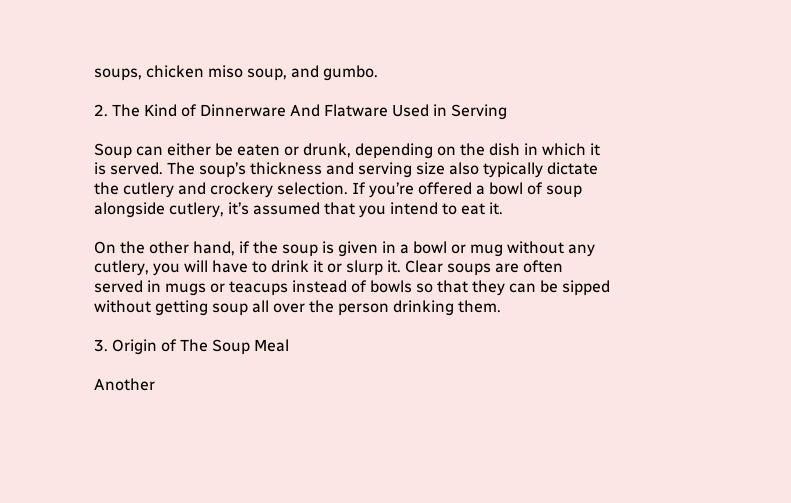soups, chicken miso soup, and gumbo.

2. The Kind of Dinnerware And Flatware Used in Serving

Soup can either be eaten or drunk, depending on the dish in which it is served. The soup’s thickness and serving size also typically dictate the cutlery and crockery selection. If you’re offered a bowl of soup alongside cutlery, it’s assumed that you intend to eat it.

On the other hand, if the soup is given in a bowl or mug without any cutlery, you will have to drink it or slurp it. Clear soups are often served in mugs or teacups instead of bowls so that they can be sipped without getting soup all over the person drinking them.

3. Origin of The Soup Meal

Another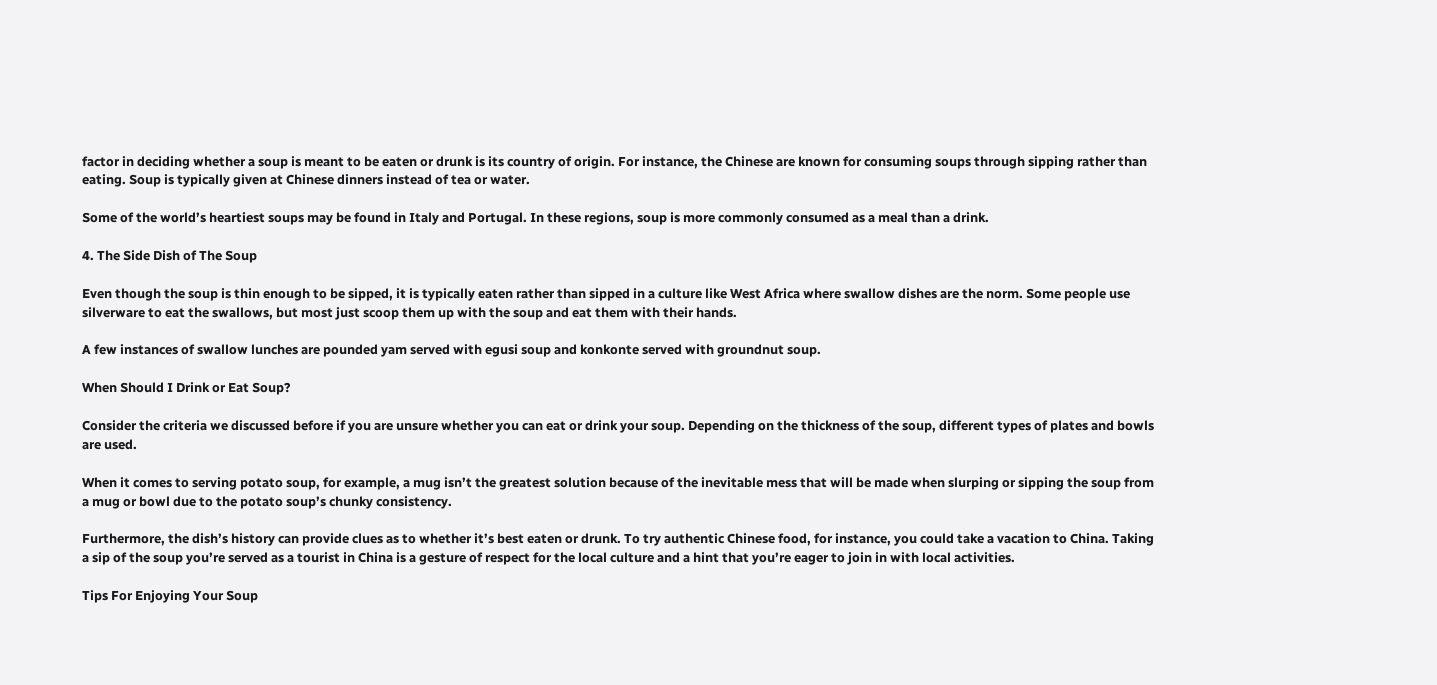factor in deciding whether a soup is meant to be eaten or drunk is its country of origin. For instance, the Chinese are known for consuming soups through sipping rather than eating. Soup is typically given at Chinese dinners instead of tea or water.

Some of the world’s heartiest soups may be found in Italy and Portugal. In these regions, soup is more commonly consumed as a meal than a drink.

4. The Side Dish of The Soup

Even though the soup is thin enough to be sipped, it is typically eaten rather than sipped in a culture like West Africa where swallow dishes are the norm. Some people use silverware to eat the swallows, but most just scoop them up with the soup and eat them with their hands.

A few instances of swallow lunches are pounded yam served with egusi soup and konkonte served with groundnut soup.

When Should I Drink or Eat Soup?

Consider the criteria we discussed before if you are unsure whether you can eat or drink your soup. Depending on the thickness of the soup, different types of plates and bowls are used.

When it comes to serving potato soup, for example, a mug isn’t the greatest solution because of the inevitable mess that will be made when slurping or sipping the soup from a mug or bowl due to the potato soup’s chunky consistency.

Furthermore, the dish’s history can provide clues as to whether it’s best eaten or drunk. To try authentic Chinese food, for instance, you could take a vacation to China. Taking a sip of the soup you’re served as a tourist in China is a gesture of respect for the local culture and a hint that you’re eager to join in with local activities.

Tips For Enjoying Your Soup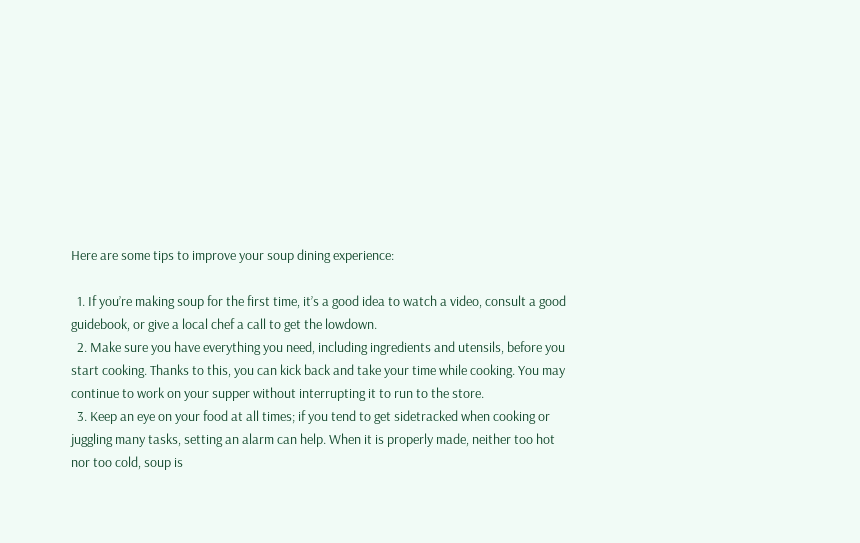Here are some tips to improve your soup dining experience:

  1. If you’re making soup for the first time, it’s a good idea to watch a video, consult a good guidebook, or give a local chef a call to get the lowdown.
  2. Make sure you have everything you need, including ingredients and utensils, before you start cooking. Thanks to this, you can kick back and take your time while cooking. You may continue to work on your supper without interrupting it to run to the store.
  3. Keep an eye on your food at all times; if you tend to get sidetracked when cooking or juggling many tasks, setting an alarm can help. When it is properly made, neither too hot nor too cold, soup is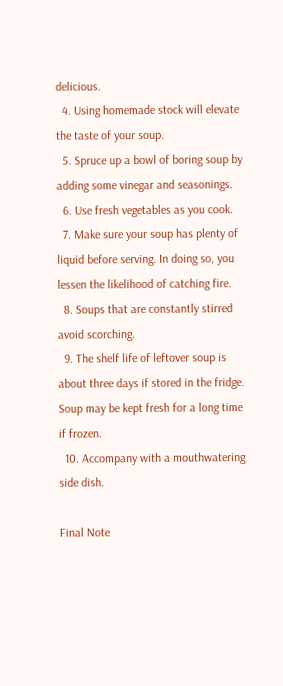delicious.
  4. Using homemade stock will elevate the taste of your soup.
  5. Spruce up a bowl of boring soup by adding some vinegar and seasonings.
  6. Use fresh vegetables as you cook.
  7. Make sure your soup has plenty of liquid before serving. In doing so, you lessen the likelihood of catching fire.
  8. Soups that are constantly stirred avoid scorching.
  9. The shelf life of leftover soup is about three days if stored in the fridge. Soup may be kept fresh for a long time if frozen.
  10. Accompany with a mouthwatering side dish.

Final Note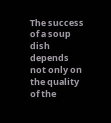The success of a soup dish depends not only on the quality of the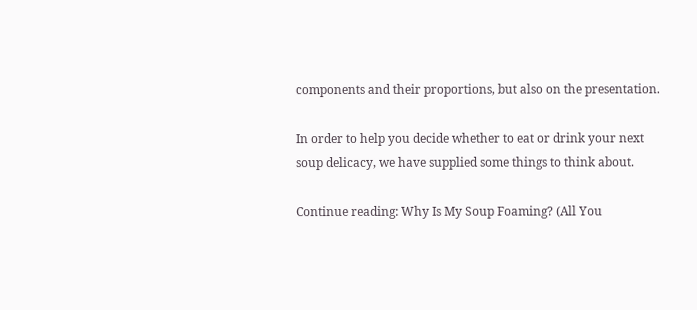components and their proportions, but also on the presentation.

In order to help you decide whether to eat or drink your next soup delicacy, we have supplied some things to think about.

Continue reading: Why Is My Soup Foaming? (All You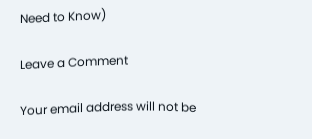Need to Know)

Leave a Comment

Your email address will not be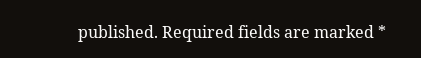published. Required fields are marked *